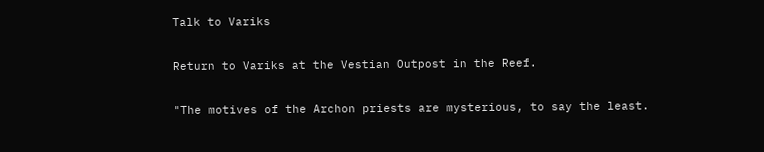Talk to Variks

Return to Variks at the Vestian Outpost in the Reef.

"The motives of the Archon priests are mysterious, to say the least.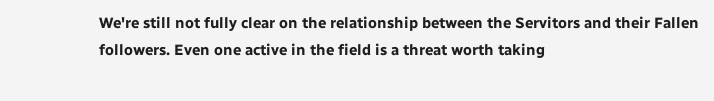We're still not fully clear on the relationship between the Servitors and their Fallen followers. Even one active in the field is a threat worth taking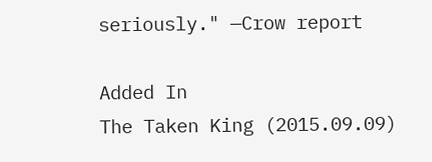seriously." —Crow report

Added In
The Taken King (2015.09.09)